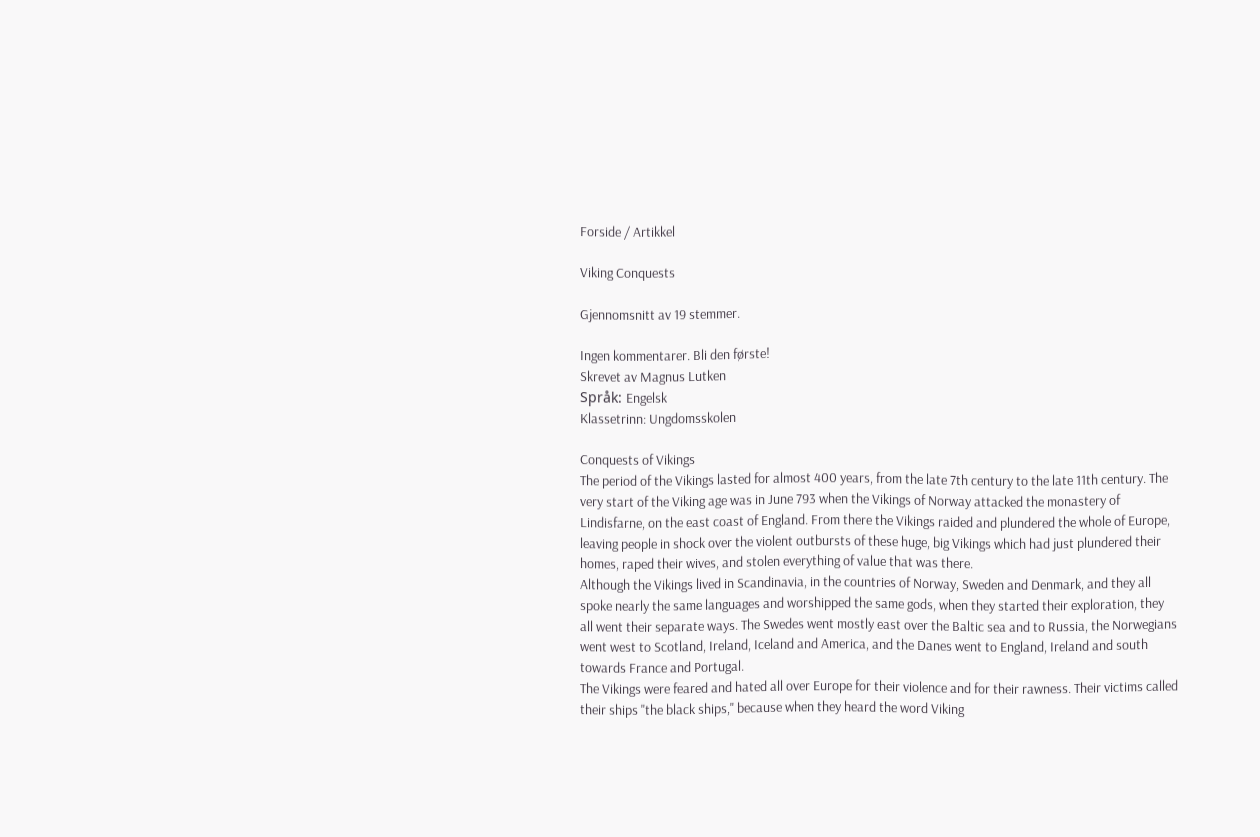Forside / Artikkel

Viking Conquests

Gjennomsnitt av 19 stemmer.

Ingen kommentarer. Bli den første!
Skrevet av Magnus Lutken
Språk: Engelsk
Klassetrinn: Ungdomsskolen

Conquests of Vikings
The period of the Vikings lasted for almost 400 years, from the late 7th century to the late 11th century. The very start of the Viking age was in June 793 when the Vikings of Norway attacked the monastery of Lindisfarne, on the east coast of England. From there the Vikings raided and plundered the whole of Europe, leaving people in shock over the violent outbursts of these huge, big Vikings which had just plundered their homes, raped their wives, and stolen everything of value that was there.
Although the Vikings lived in Scandinavia, in the countries of Norway, Sweden and Denmark, and they all spoke nearly the same languages and worshipped the same gods, when they started their exploration, they all went their separate ways. The Swedes went mostly east over the Baltic sea and to Russia, the Norwegians went west to Scotland, Ireland, Iceland and America, and the Danes went to England, Ireland and south towards France and Portugal.
The Vikings were feared and hated all over Europe for their violence and for their rawness. Their victims called their ships "the black ships," because when they heard the word Viking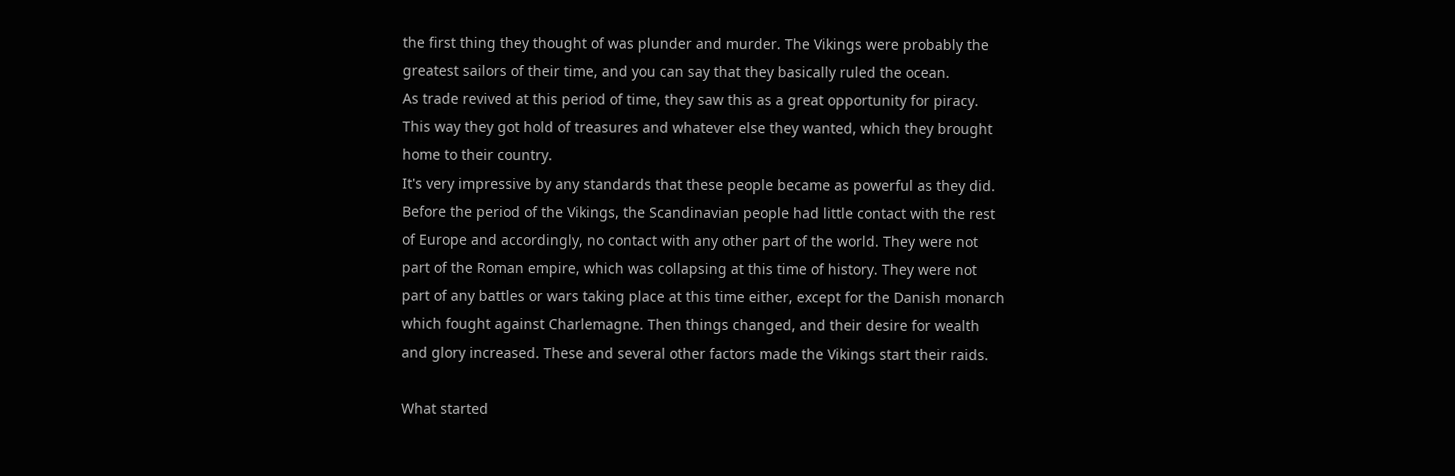the first thing they thought of was plunder and murder. The Vikings were probably the greatest sailors of their time, and you can say that they basically ruled the ocean.
As trade revived at this period of time, they saw this as a great opportunity for piracy. This way they got hold of treasures and whatever else they wanted, which they brought home to their country.
It's very impressive by any standards that these people became as powerful as they did. Before the period of the Vikings, the Scandinavian people had little contact with the rest of Europe and accordingly, no contact with any other part of the world. They were not part of the Roman empire, which was collapsing at this time of history. They were not part of any battles or wars taking place at this time either, except for the Danish monarch which fought against Charlemagne. Then things changed, and their desire for wealth and glory increased. These and several other factors made the Vikings start their raids.

What started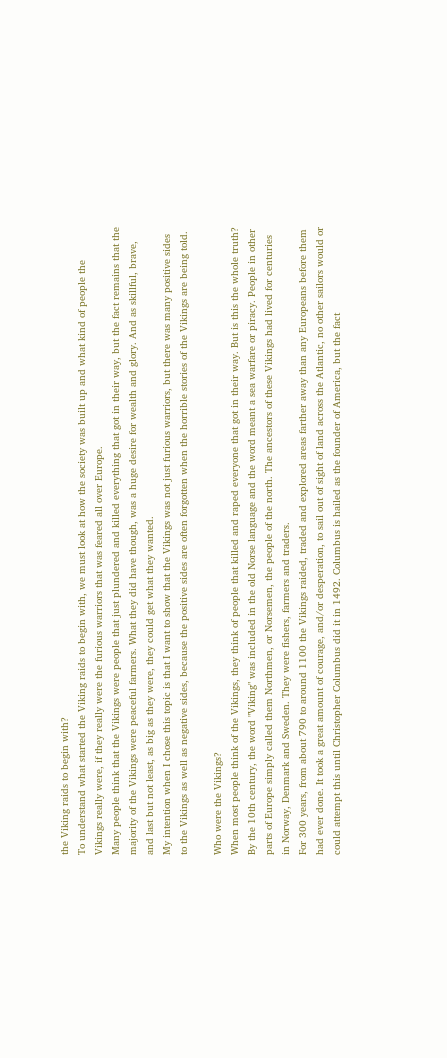the Viking raids to begin with?
To understand what started the Viking raids to begin with, we must look at how the society was built up and what kind of people the Vikings really were, if they really were the furious warriors that was feared all over Europe.
Many people think that the Vikings were people that just plundered and killed everything that got in their way, but the fact remains that the majority of the Vikings were peaceful farmers. What they did have though, was a huge desire for wealth and glory. And as skillful, brave, and last but not least, as big as they were, they could get what they wanted.
My intention when I chose this topic is that I want to show that the Vikings was not just furious warriors, but there was many positive sides to the Vikings as well as negative sides, because the positive sides are often forgotten when the horrible stories of the Vikings are being told.

Who were the Vikings?
When most people think of the Vikings, they think of people that killed and raped everyone that got in their way. But is this the whole truth?
By the 10th century, the word "Viking" was included in the old Norse language and the word meant a sea warfare or piracy. People in other parts of Europe simply called them Northmen, or Norsemen, the people of the north. The ancestors of these Vikings had lived for centuries in Norway, Denmark and Sweden. They were fishers, farmers and traders.
For 300 years, from about 790 to around 1100 the Vikings raided, traded and explored areas farther away than any Europeans before them had ever done. It took a great amount of courage, and/or desperation, to sail out of sight of land across the Atlantic, no other sailors would or could attempt this until Christopher Columbus did it in 1492. Columbus is hailed as the founder of America, but the fact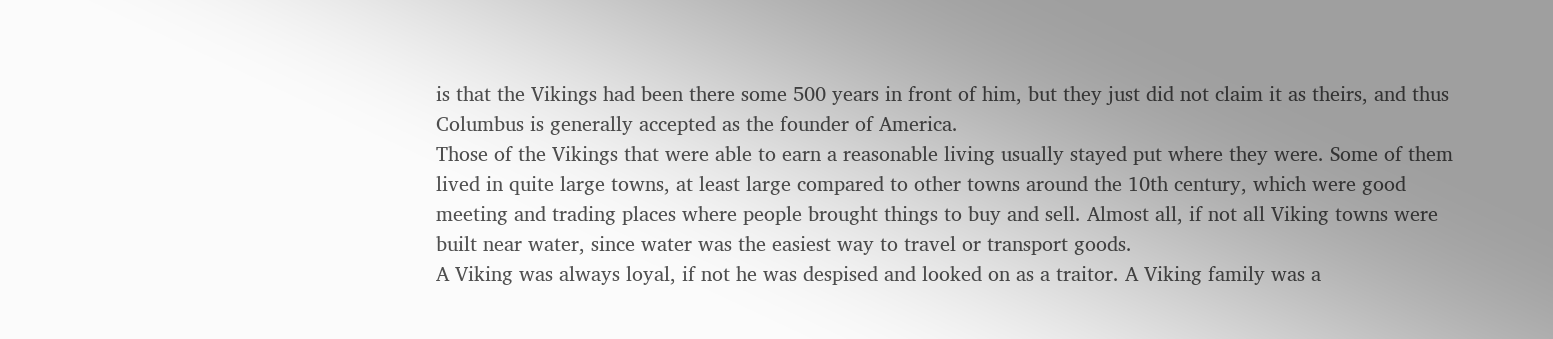is that the Vikings had been there some 500 years in front of him, but they just did not claim it as theirs, and thus Columbus is generally accepted as the founder of America.
Those of the Vikings that were able to earn a reasonable living usually stayed put where they were. Some of them lived in quite large towns, at least large compared to other towns around the 10th century, which were good meeting and trading places where people brought things to buy and sell. Almost all, if not all Viking towns were built near water, since water was the easiest way to travel or transport goods.
A Viking was always loyal, if not he was despised and looked on as a traitor. A Viking family was a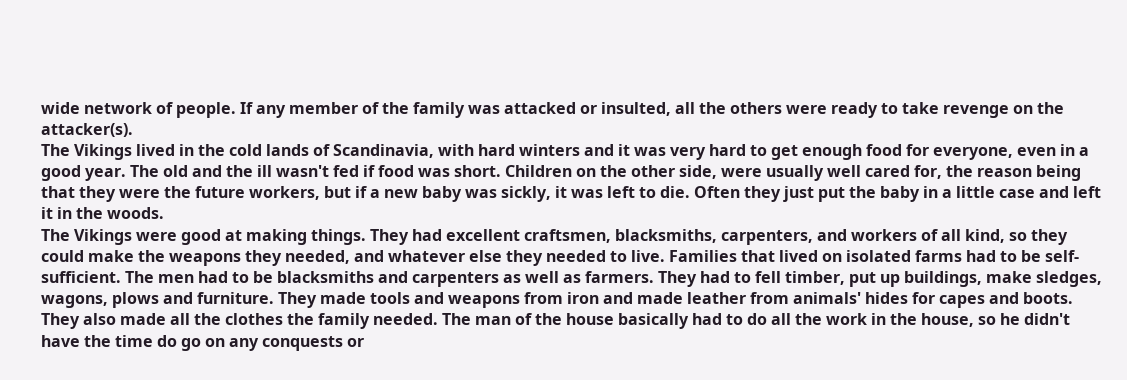wide network of people. If any member of the family was attacked or insulted, all the others were ready to take revenge on the attacker(s).
The Vikings lived in the cold lands of Scandinavia, with hard winters and it was very hard to get enough food for everyone, even in a good year. The old and the ill wasn't fed if food was short. Children on the other side, were usually well cared for, the reason being that they were the future workers, but if a new baby was sickly, it was left to die. Often they just put the baby in a little case and left it in the woods.
The Vikings were good at making things. They had excellent craftsmen, blacksmiths, carpenters, and workers of all kind, so they could make the weapons they needed, and whatever else they needed to live. Families that lived on isolated farms had to be self- sufficient. The men had to be blacksmiths and carpenters as well as farmers. They had to fell timber, put up buildings, make sledges, wagons, plows and furniture. They made tools and weapons from iron and made leather from animals' hides for capes and boots. They also made all the clothes the family needed. The man of the house basically had to do all the work in the house, so he didn't have the time do go on any conquests or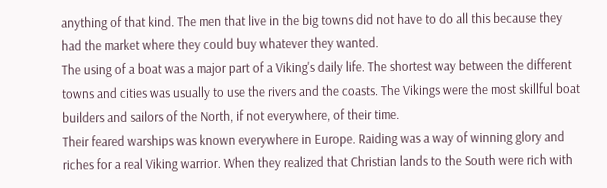anything of that kind. The men that live in the big towns did not have to do all this because they had the market where they could buy whatever they wanted.
The using of a boat was a major part of a Viking's daily life. The shortest way between the different towns and cities was usually to use the rivers and the coasts. The Vikings were the most skillful boat builders and sailors of the North, if not everywhere, of their time.
Their feared warships was known everywhere in Europe. Raiding was a way of winning glory and riches for a real Viking warrior. When they realized that Christian lands to the South were rich with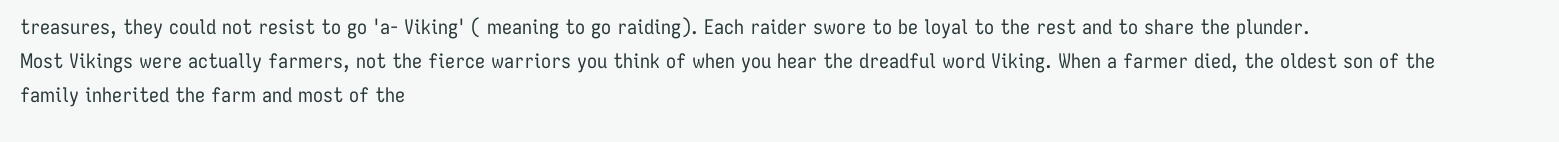treasures, they could not resist to go 'a- Viking' ( meaning to go raiding). Each raider swore to be loyal to the rest and to share the plunder.
Most Vikings were actually farmers, not the fierce warriors you think of when you hear the dreadful word Viking. When a farmer died, the oldest son of the family inherited the farm and most of the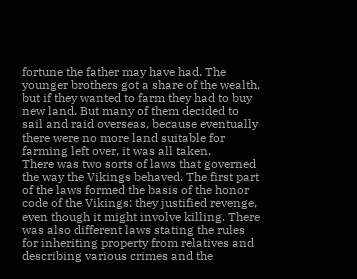fortune the father may have had. The younger brothers got a share of the wealth, but if they wanted to farm they had to buy new land. But many of them decided to sail and raid overseas, because eventually there were no more land suitable for farming left over, it was all taken.
There was two sorts of laws that governed the way the Vikings behaved. The first part of the laws formed the basis of the honor code of the Vikings: they justified revenge, even though it might involve killing. There was also different laws stating the rules for inheriting property from relatives and describing various crimes and the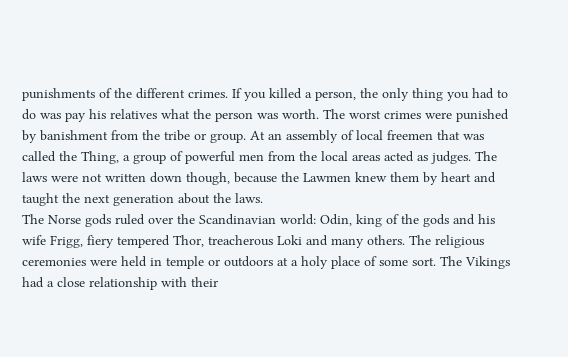punishments of the different crimes. If you killed a person, the only thing you had to do was pay his relatives what the person was worth. The worst crimes were punished by banishment from the tribe or group. At an assembly of local freemen that was called the Thing, a group of powerful men from the local areas acted as judges. The laws were not written down though, because the Lawmen knew them by heart and taught the next generation about the laws.
The Norse gods ruled over the Scandinavian world: Odin, king of the gods and his wife Frigg, fiery tempered Thor, treacherous Loki and many others. The religious ceremonies were held in temple or outdoors at a holy place of some sort. The Vikings had a close relationship with their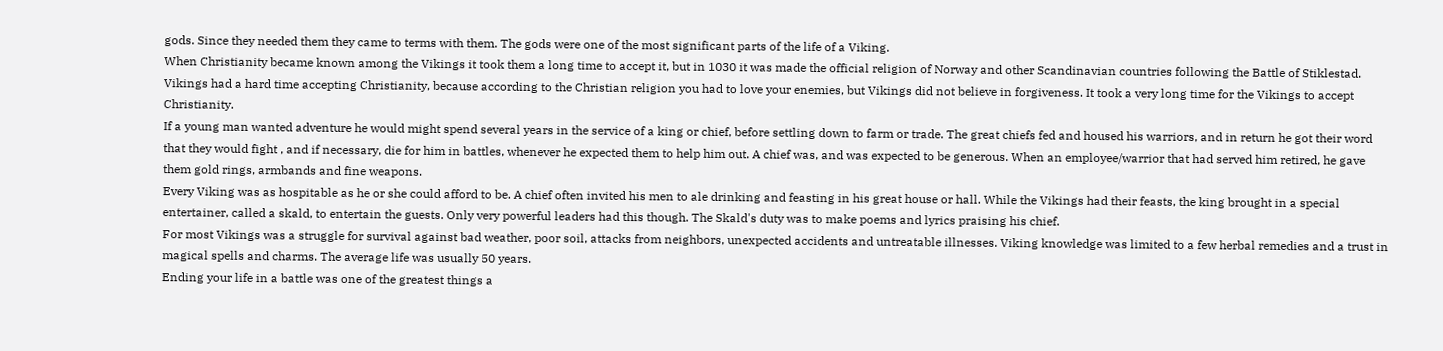gods. Since they needed them they came to terms with them. The gods were one of the most significant parts of the life of a Viking.
When Christianity became known among the Vikings it took them a long time to accept it, but in 1030 it was made the official religion of Norway and other Scandinavian countries following the Battle of Stiklestad. Vikings had a hard time accepting Christianity, because according to the Christian religion you had to love your enemies, but Vikings did not believe in forgiveness. It took a very long time for the Vikings to accept Christianity.
If a young man wanted adventure he would might spend several years in the service of a king or chief, before settling down to farm or trade. The great chiefs fed and housed his warriors, and in return he got their word that they would fight , and if necessary, die for him in battles, whenever he expected them to help him out. A chief was, and was expected to be generous. When an employee/warrior that had served him retired, he gave them gold rings, armbands and fine weapons.
Every Viking was as hospitable as he or she could afford to be. A chief often invited his men to ale drinking and feasting in his great house or hall. While the Vikings had their feasts, the king brought in a special entertainer, called a skald, to entertain the guests. Only very powerful leaders had this though. The Skald's duty was to make poems and lyrics praising his chief.
For most Vikings was a struggle for survival against bad weather, poor soil, attacks from neighbors, unexpected accidents and untreatable illnesses. Viking knowledge was limited to a few herbal remedies and a trust in magical spells and charms. The average life was usually 50 years.
Ending your life in a battle was one of the greatest things a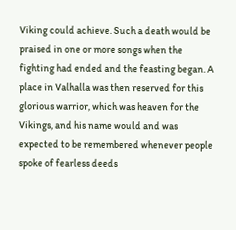Viking could achieve. Such a death would be praised in one or more songs when the fighting had ended and the feasting began. A place in Valhalla was then reserved for this glorious warrior, which was heaven for the Vikings, and his name would and was expected to be remembered whenever people spoke of fearless deeds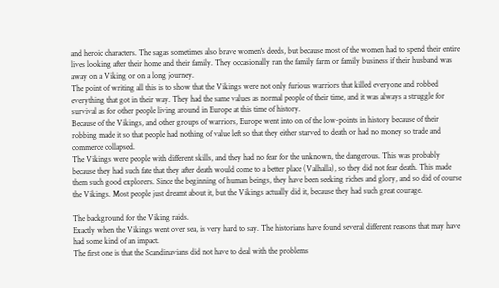and heroic characters. The sagas sometimes also brave women's deeds, but because most of the women had to spend their entire lives looking after their home and their family. They occasionally ran the family farm or family business if their husband was away on a Viking or on a long journey.
The point of writing all this is to show that the Vikings were not only furious warriors that killed everyone and robbed everything that got in their way. They had the same values as normal people of their time, and it was always a struggle for survival as for other people living around in Europe at this time of history.
Because of the Vikings, and other groups of warriors, Europe went into on of the low-points in history because of their robbing made it so that people had nothing of value left so that they either starved to death or had no money so trade and commerce collapsed.
The Vikings were people with different skills, and they had no fear for the unknown, the dangerous. This was probably because they had such fate that they after death would come to a better place (Valhalla), so they did not fear death. This made them such good explorers. Since the beginning of human beings, they have been seeking riches and glory, and so did of course the Vikings. Most people just dreamt about it, but the Vikings actually did it, because they had such great courage.

The background for the Viking raids.
Exactly when the Vikings went over sea, is very hard to say. The historians have found several different reasons that may have had some kind of an impact.
The first one is that the Scandinavians did not have to deal with the problems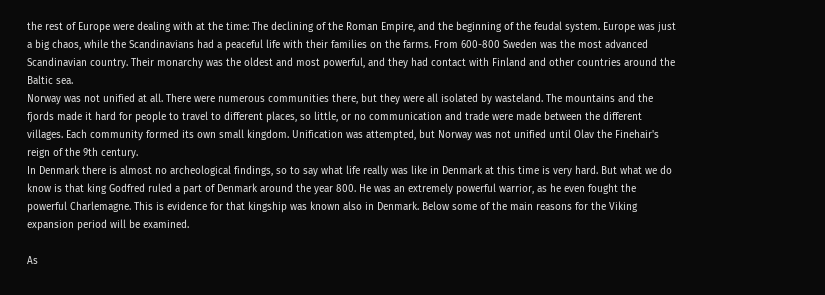the rest of Europe were dealing with at the time: The declining of the Roman Empire, and the beginning of the feudal system. Europe was just a big chaos, while the Scandinavians had a peaceful life with their families on the farms. From 600-800 Sweden was the most advanced Scandinavian country. Their monarchy was the oldest and most powerful, and they had contact with Finland and other countries around the Baltic sea.
Norway was not unified at all. There were numerous communities there, but they were all isolated by wasteland. The mountains and the fjords made it hard for people to travel to different places, so little, or no communication and trade were made between the different villages. Each community formed its own small kingdom. Unification was attempted, but Norway was not unified until Olav the Finehair's reign of the 9th century.
In Denmark there is almost no archeological findings, so to say what life really was like in Denmark at this time is very hard. But what we do know is that king Godfred ruled a part of Denmark around the year 800. He was an extremely powerful warrior, as he even fought the powerful Charlemagne. This is evidence for that kingship was known also in Denmark. Below some of the main reasons for the Viking expansion period will be examined.

As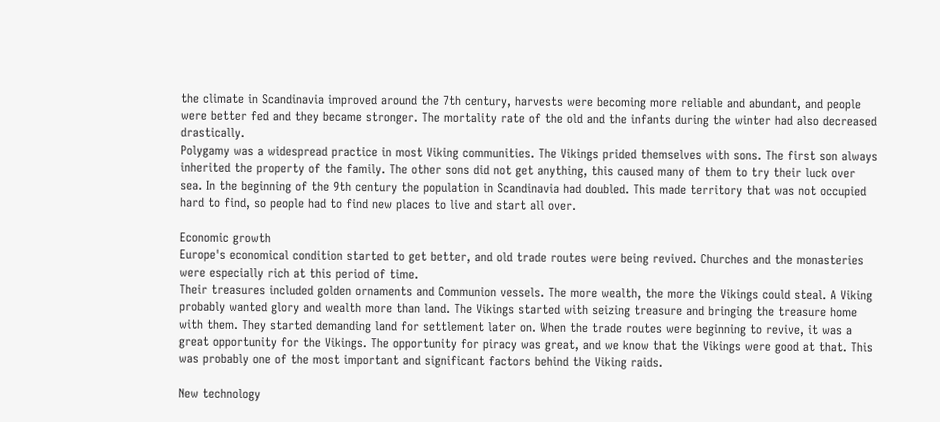the climate in Scandinavia improved around the 7th century, harvests were becoming more reliable and abundant, and people were better fed and they became stronger. The mortality rate of the old and the infants during the winter had also decreased drastically.
Polygamy was a widespread practice in most Viking communities. The Vikings prided themselves with sons. The first son always inherited the property of the family. The other sons did not get anything, this caused many of them to try their luck over sea. In the beginning of the 9th century the population in Scandinavia had doubled. This made territory that was not occupied hard to find, so people had to find new places to live and start all over.

Economic growth
Europe's economical condition started to get better, and old trade routes were being revived. Churches and the monasteries were especially rich at this period of time.
Their treasures included golden ornaments and Communion vessels. The more wealth, the more the Vikings could steal. A Viking probably wanted glory and wealth more than land. The Vikings started with seizing treasure and bringing the treasure home with them. They started demanding land for settlement later on. When the trade routes were beginning to revive, it was a great opportunity for the Vikings. The opportunity for piracy was great, and we know that the Vikings were good at that. This was probably one of the most important and significant factors behind the Viking raids.

New technology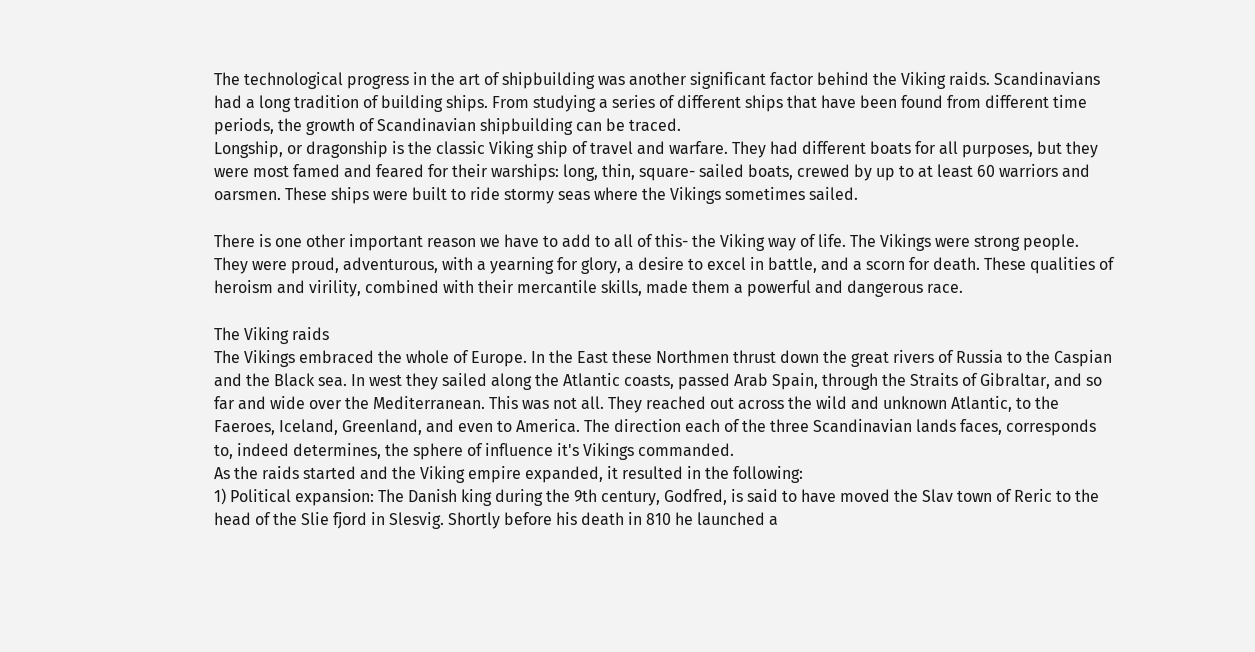The technological progress in the art of shipbuilding was another significant factor behind the Viking raids. Scandinavians had a long tradition of building ships. From studying a series of different ships that have been found from different time periods, the growth of Scandinavian shipbuilding can be traced.
Longship, or dragonship is the classic Viking ship of travel and warfare. They had different boats for all purposes, but they were most famed and feared for their warships: long, thin, square- sailed boats, crewed by up to at least 60 warriors and oarsmen. These ships were built to ride stormy seas where the Vikings sometimes sailed.

There is one other important reason we have to add to all of this- the Viking way of life. The Vikings were strong people. They were proud, adventurous, with a yearning for glory, a desire to excel in battle, and a scorn for death. These qualities of heroism and virility, combined with their mercantile skills, made them a powerful and dangerous race.

The Viking raids
The Vikings embraced the whole of Europe. In the East these Northmen thrust down the great rivers of Russia to the Caspian and the Black sea. In west they sailed along the Atlantic coasts, passed Arab Spain, through the Straits of Gibraltar, and so far and wide over the Mediterranean. This was not all. They reached out across the wild and unknown Atlantic, to the Faeroes, Iceland, Greenland, and even to America. The direction each of the three Scandinavian lands faces, corresponds to, indeed determines, the sphere of influence it's Vikings commanded.
As the raids started and the Viking empire expanded, it resulted in the following:
1) Political expansion: The Danish king during the 9th century, Godfred, is said to have moved the Slav town of Reric to the head of the Slie fjord in Slesvig. Shortly before his death in 810 he launched a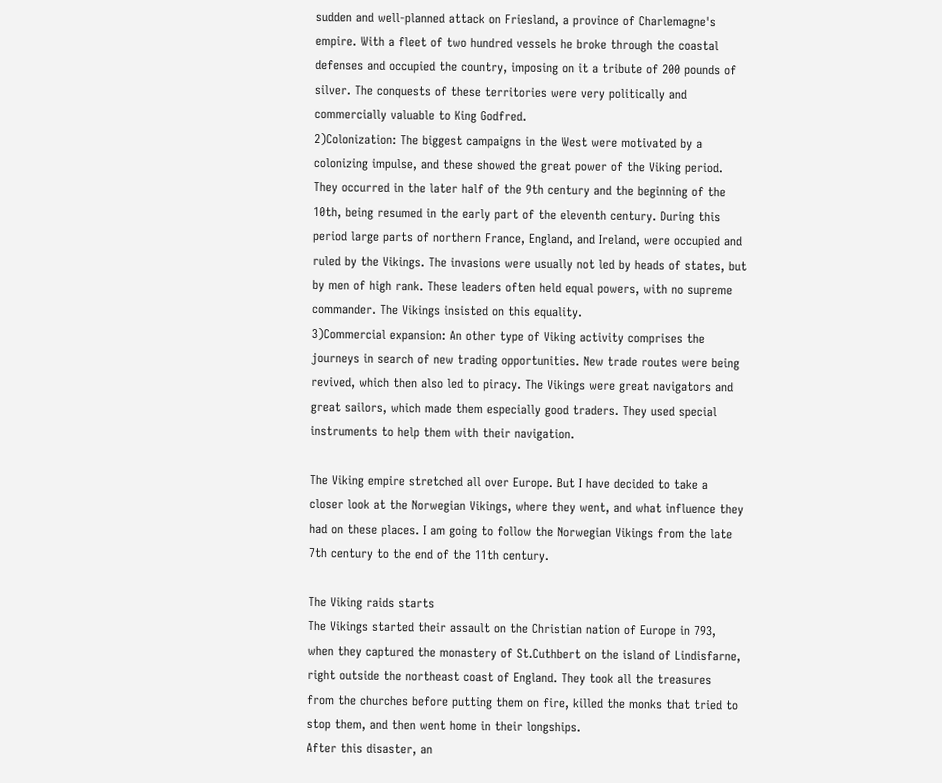sudden and well-planned attack on Friesland, a province of Charlemagne's empire. With a fleet of two hundred vessels he broke through the coastal defenses and occupied the country, imposing on it a tribute of 200 pounds of silver. The conquests of these territories were very politically and commercially valuable to King Godfred.
2)Colonization: The biggest campaigns in the West were motivated by a colonizing impulse, and these showed the great power of the Viking period.
They occurred in the later half of the 9th century and the beginning of the 10th, being resumed in the early part of the eleventh century. During this period large parts of northern France, England, and Ireland, were occupied and ruled by the Vikings. The invasions were usually not led by heads of states, but by men of high rank. These leaders often held equal powers, with no supreme commander. The Vikings insisted on this equality.
3)Commercial expansion: An other type of Viking activity comprises the journeys in search of new trading opportunities. New trade routes were being revived, which then also led to piracy. The Vikings were great navigators and great sailors, which made them especially good traders. They used special instruments to help them with their navigation.

The Viking empire stretched all over Europe. But I have decided to take a closer look at the Norwegian Vikings, where they went, and what influence they had on these places. I am going to follow the Norwegian Vikings from the late 7th century to the end of the 11th century.

The Viking raids starts
The Vikings started their assault on the Christian nation of Europe in 793, when they captured the monastery of St.Cuthbert on the island of Lindisfarne, right outside the northeast coast of England. They took all the treasures from the churches before putting them on fire, killed the monks that tried to stop them, and then went home in their longships.
After this disaster, an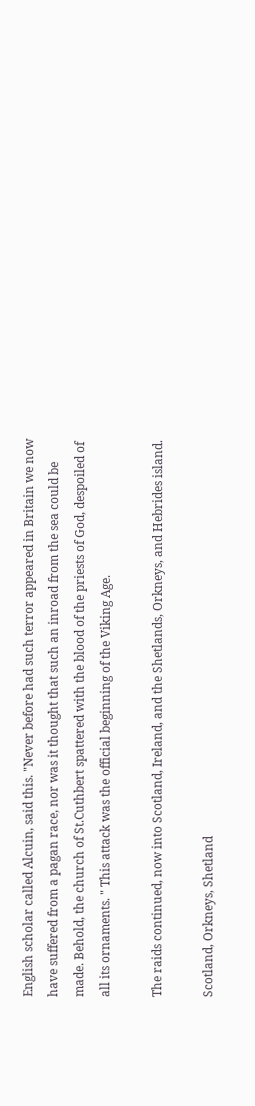English scholar called Alcuin, said this. "Never before had such terror appeared in Britain we now have suffered from a pagan race, nor was it thought that such an inroad from the sea could be made. Behold, the church of St.Cuthbert spattered with the blood of the priests of God, despoiled of all its ornaments. " This attack was the official beginning of the Viking Age.

The raids continued, now into Scotland, Ireland, and the Shetlands, Orkneys, and Hebrides island.

Scotland, Orkneys, Shetland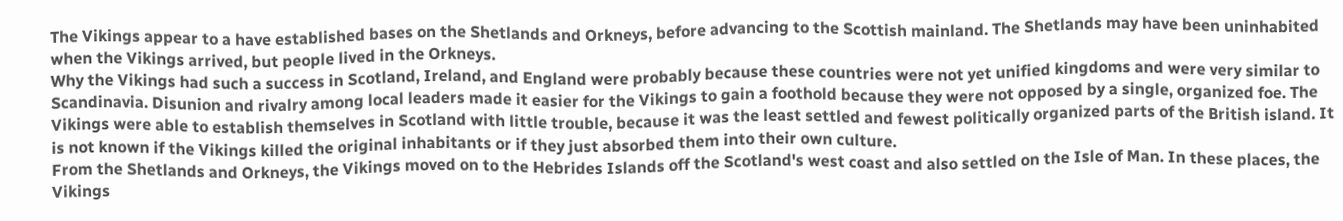The Vikings appear to a have established bases on the Shetlands and Orkneys, before advancing to the Scottish mainland. The Shetlands may have been uninhabited when the Vikings arrived, but people lived in the Orkneys.
Why the Vikings had such a success in Scotland, Ireland, and England were probably because these countries were not yet unified kingdoms and were very similar to Scandinavia. Disunion and rivalry among local leaders made it easier for the Vikings to gain a foothold because they were not opposed by a single, organized foe. The Vikings were able to establish themselves in Scotland with little trouble, because it was the least settled and fewest politically organized parts of the British island. It is not known if the Vikings killed the original inhabitants or if they just absorbed them into their own culture.
From the Shetlands and Orkneys, the Vikings moved on to the Hebrides Islands off the Scotland's west coast and also settled on the Isle of Man. In these places, the Vikings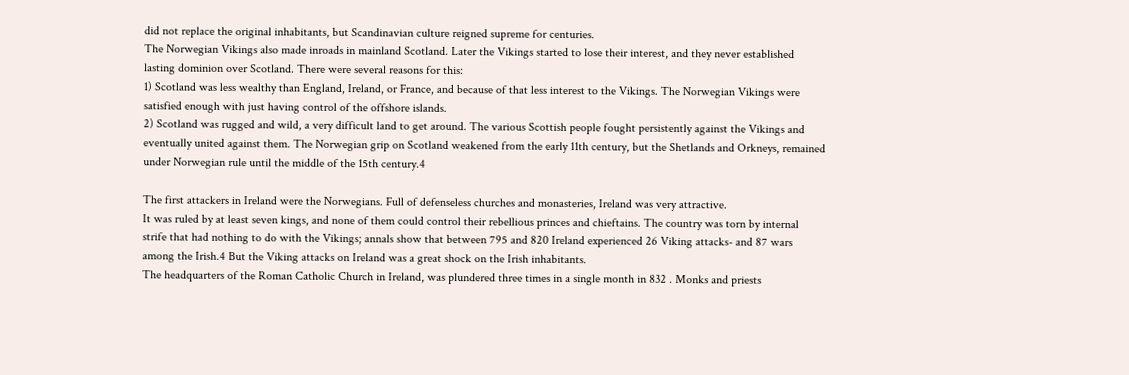did not replace the original inhabitants, but Scandinavian culture reigned supreme for centuries.
The Norwegian Vikings also made inroads in mainland Scotland. Later the Vikings started to lose their interest, and they never established lasting dominion over Scotland. There were several reasons for this:
1) Scotland was less wealthy than England, Ireland, or France, and because of that less interest to the Vikings. The Norwegian Vikings were satisfied enough with just having control of the offshore islands.
2) Scotland was rugged and wild, a very difficult land to get around. The various Scottish people fought persistently against the Vikings and eventually united against them. The Norwegian grip on Scotland weakened from the early 11th century, but the Shetlands and Orkneys, remained under Norwegian rule until the middle of the 15th century.4

The first attackers in Ireland were the Norwegians. Full of defenseless churches and monasteries, Ireland was very attractive.
It was ruled by at least seven kings, and none of them could control their rebellious princes and chieftains. The country was torn by internal strife that had nothing to do with the Vikings; annals show that between 795 and 820 Ireland experienced 26 Viking attacks- and 87 wars among the Irish.4 But the Viking attacks on Ireland was a great shock on the Irish inhabitants.
The headquarters of the Roman Catholic Church in Ireland, was plundered three times in a single month in 832 . Monks and priests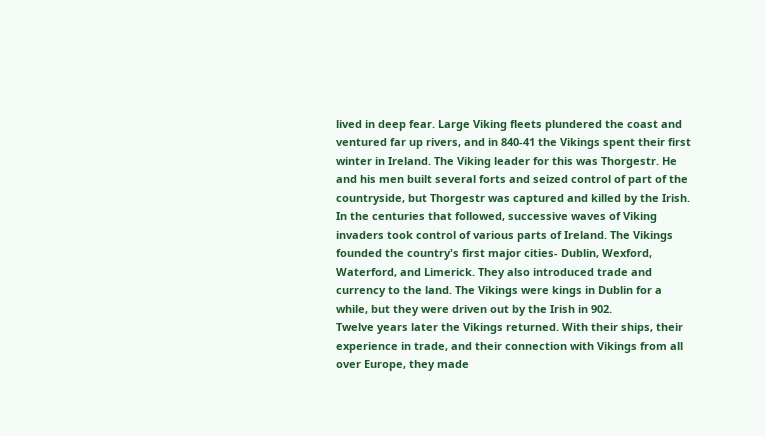lived in deep fear. Large Viking fleets plundered the coast and ventured far up rivers, and in 840-41 the Vikings spent their first winter in Ireland. The Viking leader for this was Thorgestr. He and his men built several forts and seized control of part of the countryside, but Thorgestr was captured and killed by the Irish.
In the centuries that followed, successive waves of Viking invaders took control of various parts of Ireland. The Vikings founded the country's first major cities- Dublin, Wexford, Waterford, and Limerick. They also introduced trade and currency to the land. The Vikings were kings in Dublin for a while, but they were driven out by the Irish in 902.
Twelve years later the Vikings returned. With their ships, their experience in trade, and their connection with Vikings from all over Europe, they made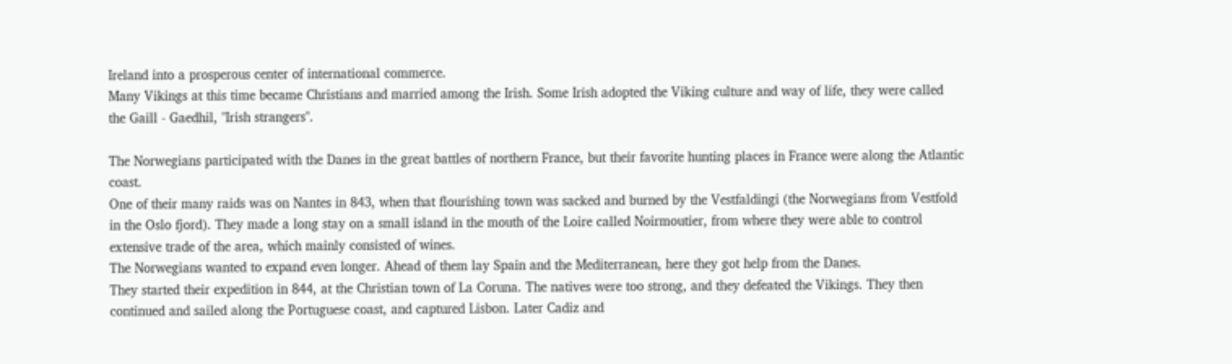Ireland into a prosperous center of international commerce.
Many Vikings at this time became Christians and married among the Irish. Some Irish adopted the Viking culture and way of life, they were called the Gaill - Gaedhil, "Irish strangers".

The Norwegians participated with the Danes in the great battles of northern France, but their favorite hunting places in France were along the Atlantic coast.
One of their many raids was on Nantes in 843, when that flourishing town was sacked and burned by the Vestfaldingi (the Norwegians from Vestfold in the Oslo fjord). They made a long stay on a small island in the mouth of the Loire called Noirmoutier, from where they were able to control extensive trade of the area, which mainly consisted of wines.
The Norwegians wanted to expand even longer. Ahead of them lay Spain and the Mediterranean, here they got help from the Danes.
They started their expedition in 844, at the Christian town of La Coruna. The natives were too strong, and they defeated the Vikings. They then continued and sailed along the Portuguese coast, and captured Lisbon. Later Cadiz and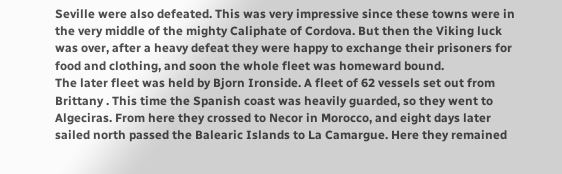Seville were also defeated. This was very impressive since these towns were in the very middle of the mighty Caliphate of Cordova. But then the Viking luck was over, after a heavy defeat they were happy to exchange their prisoners for food and clothing, and soon the whole fleet was homeward bound.
The later fleet was held by Bjorn Ironside. A fleet of 62 vessels set out from Brittany . This time the Spanish coast was heavily guarded, so they went to Algeciras. From here they crossed to Necor in Morocco, and eight days later sailed north passed the Balearic Islands to La Camargue. Here they remained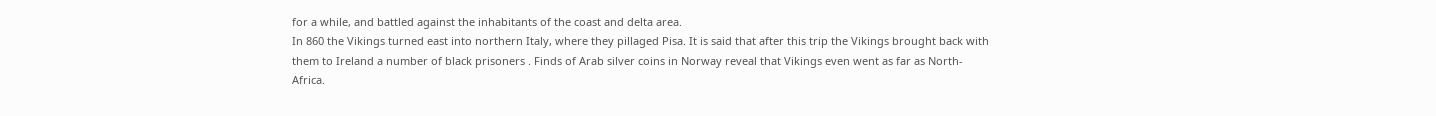for a while, and battled against the inhabitants of the coast and delta area.
In 860 the Vikings turned east into northern Italy, where they pillaged Pisa. It is said that after this trip the Vikings brought back with them to Ireland a number of black prisoners . Finds of Arab silver coins in Norway reveal that Vikings even went as far as North- Africa.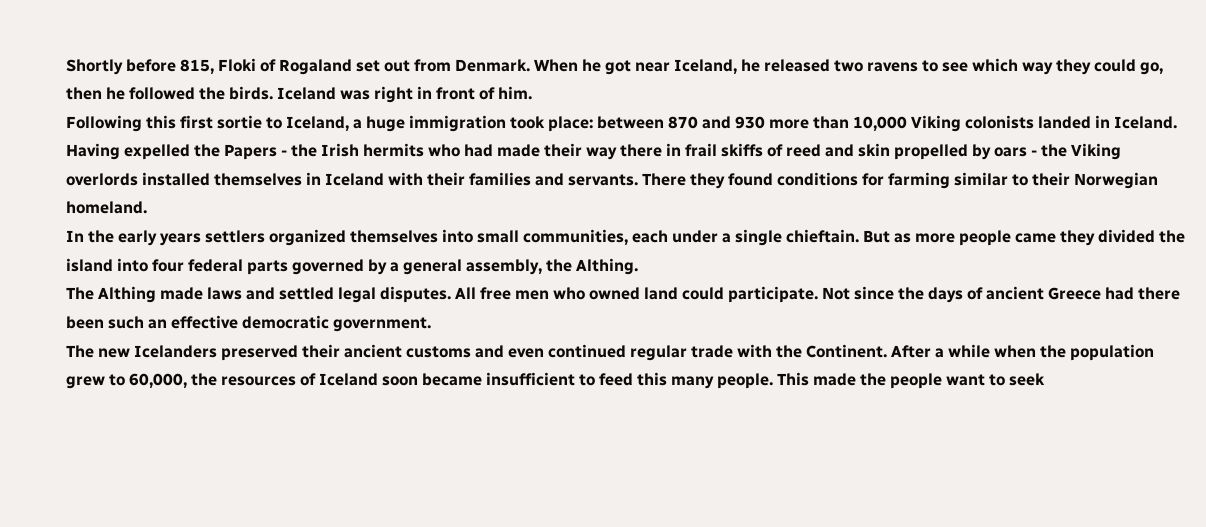Shortly before 815, Floki of Rogaland set out from Denmark. When he got near Iceland, he released two ravens to see which way they could go, then he followed the birds. Iceland was right in front of him.
Following this first sortie to Iceland, a huge immigration took place: between 870 and 930 more than 10,000 Viking colonists landed in Iceland. Having expelled the Papers - the Irish hermits who had made their way there in frail skiffs of reed and skin propelled by oars - the Viking overlords installed themselves in Iceland with their families and servants. There they found conditions for farming similar to their Norwegian homeland.
In the early years settlers organized themselves into small communities, each under a single chieftain. But as more people came they divided the island into four federal parts governed by a general assembly, the Althing.
The Althing made laws and settled legal disputes. All free men who owned land could participate. Not since the days of ancient Greece had there been such an effective democratic government.
The new Icelanders preserved their ancient customs and even continued regular trade with the Continent. After a while when the population grew to 60,000, the resources of Iceland soon became insufficient to feed this many people. This made the people want to seek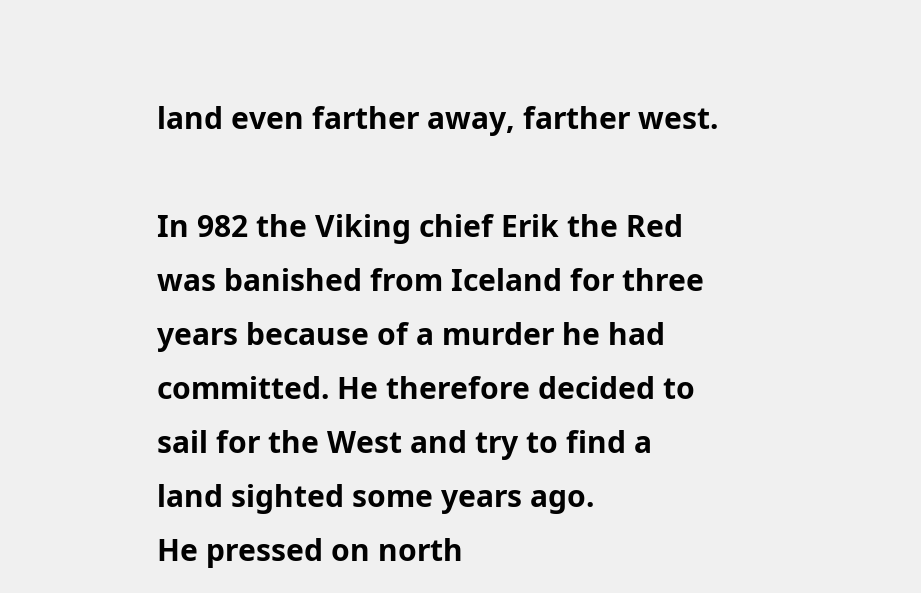land even farther away, farther west.

In 982 the Viking chief Erik the Red was banished from Iceland for three years because of a murder he had committed. He therefore decided to sail for the West and try to find a land sighted some years ago.
He pressed on north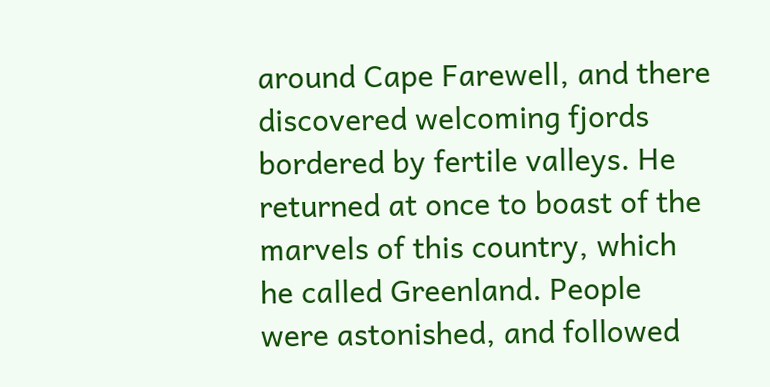around Cape Farewell, and there discovered welcoming fjords bordered by fertile valleys. He returned at once to boast of the marvels of this country, which he called Greenland. People were astonished, and followed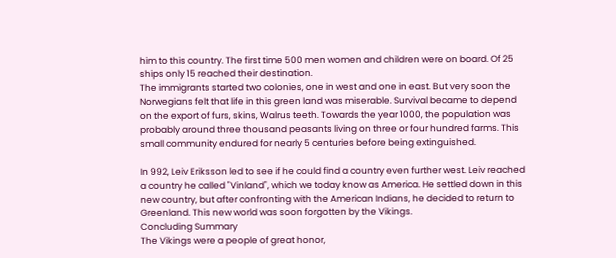him to this country. The first time 500 men women and children were on board. Of 25 ships only 15 reached their destination.
The immigrants started two colonies, one in west and one in east. But very soon the Norwegians felt that life in this green land was miserable. Survival became to depend on the export of furs, skins, Walrus teeth. Towards the year 1000, the population was probably around three thousand peasants living on three or four hundred farms. This small community endured for nearly 5 centuries before being extinguished.

In 992, Leiv Eriksson led to see if he could find a country even further west. Leiv reached a country he called "Vinland", which we today know as America. He settled down in this new country, but after confronting with the American Indians, he decided to return to Greenland. This new world was soon forgotten by the Vikings.
Concluding Summary
The Vikings were a people of great honor,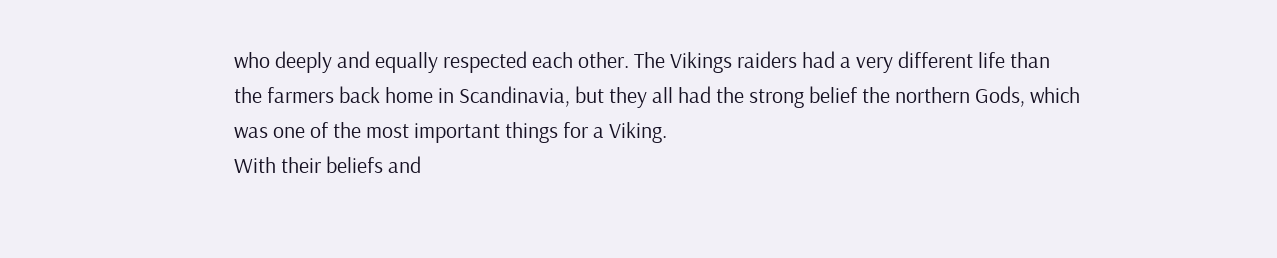who deeply and equally respected each other. The Vikings raiders had a very different life than the farmers back home in Scandinavia, but they all had the strong belief the northern Gods, which was one of the most important things for a Viking.
With their beliefs and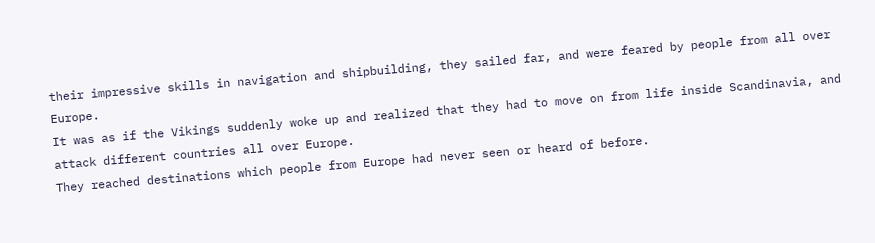their impressive skills in navigation and shipbuilding, they sailed far, and were feared by people from all over Europe.
It was as if the Vikings suddenly woke up and realized that they had to move on from life inside Scandinavia, and attack different countries all over Europe.
They reached destinations which people from Europe had never seen or heard of before.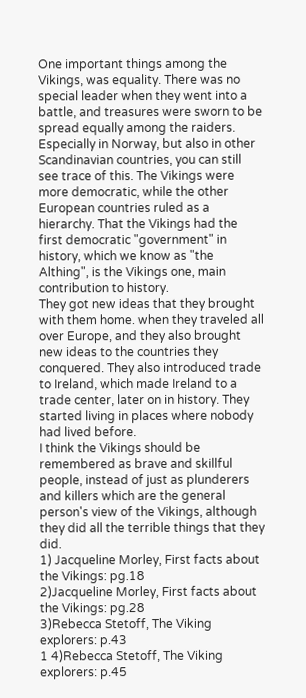One important things among the Vikings, was equality. There was no special leader when they went into a battle, and treasures were sworn to be spread equally among the raiders. Especially in Norway, but also in other Scandinavian countries, you can still see trace of this. The Vikings were more democratic, while the other European countries ruled as a hierarchy. That the Vikings had the first democratic "government" in history, which we know as "the Althing", is the Vikings one, main contribution to history.
They got new ideas that they brought with them home. when they traveled all over Europe, and they also brought new ideas to the countries they conquered. They also introduced trade to Ireland, which made Ireland to a trade center, later on in history. They started living in places where nobody had lived before.
I think the Vikings should be remembered as brave and skillful people, instead of just as plunderers and killers which are the general person's view of the Vikings, although they did all the terrible things that they did.
1) Jacqueline Morley, First facts about the Vikings: pg.18
2)Jacqueline Morley, First facts about the Vikings: pg.28
3)Rebecca Stetoff, The Viking explorers: p.43
1 4)Rebecca Stetoff, The Viking explorers: p.45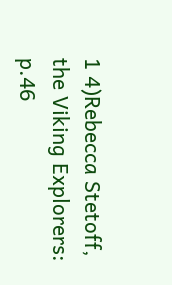1 4)Rebecca Stetoff, the Viking Explorers: p.46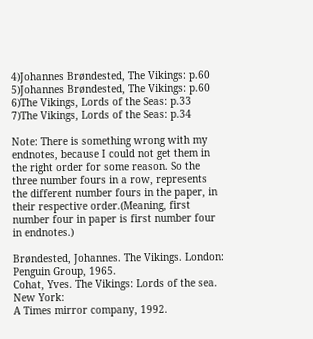4)Johannes Brøndested, The Vikings: p.60
5)Johannes Brøndested, The Vikings: p.60
6)The Vikings, Lords of the Seas: p.33
7)The Vikings, Lords of the Seas: p.34

Note: There is something wrong with my endnotes, because I could not get them in the right order for some reason. So the three number fours in a row, represents the different number fours in the paper, in their respective order.(Meaning, first number four in paper is first number four in endnotes.)

Brøndested, Johannes. The Vikings. London:
Penguin Group, 1965.
Cohat, Yves. The Vikings: Lords of the sea. New York:
A Times mirror company, 1992.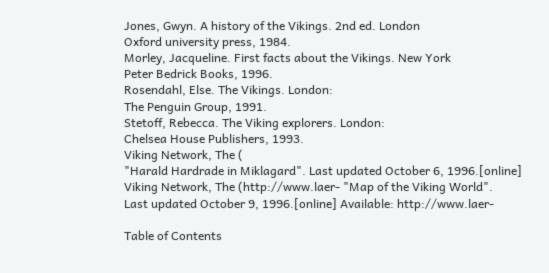Jones, Gwyn. A history of the Vikings. 2nd ed. London
Oxford university press, 1984.
Morley, Jacqueline. First facts about the Vikings. New York
Peter Bedrick Books, 1996.
Rosendahl, Else. The Vikings. London:
The Penguin Group, 1991.
Stetoff, Rebecca. The Viking explorers. London:
Chelsea House Publishers, 1993.
Viking Network, The (
"Harald Hardrade in Miklagard". Last updated October 6, 1996.[online]
Viking Network, The (http://www.laer- "Map of the Viking World".
Last updated October 9, 1996.[online] Available: http://www.laer-

Table of Contents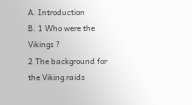A. Introduction
B. 1 Who were the Vikings ?
2 The background for the Viking raids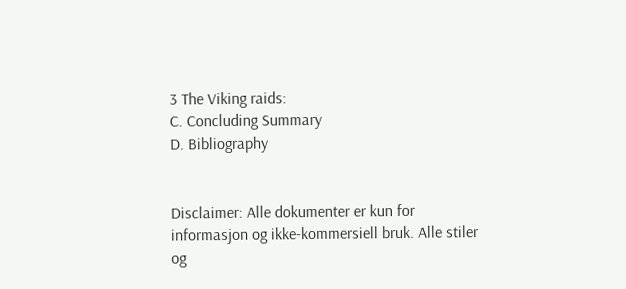3 The Viking raids:
C. Concluding Summary
D. Bibliography


Disclaimer: Alle dokumenter er kun for informasjon og ikke-kommersiell bruk. Alle stiler og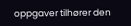oppgaver tilhører den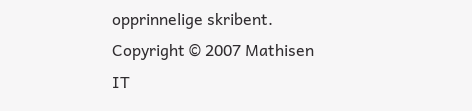opprinnelige skribent. Copyright © 2007 Mathisen IT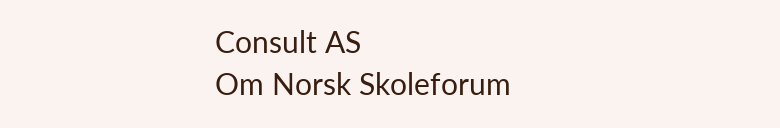Consult AS
Om Norsk Skoleforum